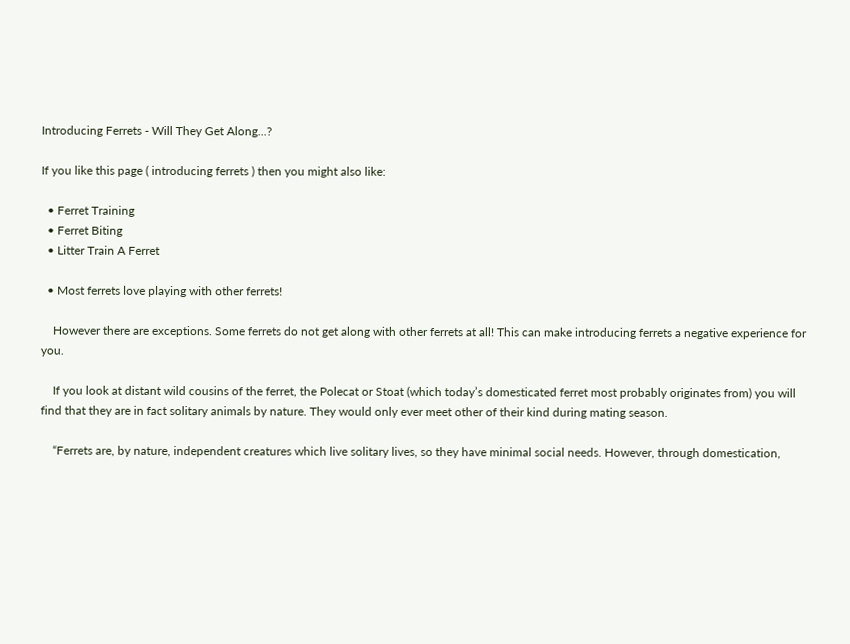Introducing Ferrets - Will They Get Along...?

If you like this page ( introducing ferrets ) then you might also like:

  • Ferret Training
  • Ferret Biting
  • Litter Train A Ferret

  • Most ferrets love playing with other ferrets!

    However there are exceptions. Some ferrets do not get along with other ferrets at all! This can make introducing ferrets a negative experience for you.

    If you look at distant wild cousins of the ferret, the Polecat or Stoat (which today’s domesticated ferret most probably originates from) you will find that they are in fact solitary animals by nature. They would only ever meet other of their kind during mating season.

    “Ferrets are, by nature, independent creatures which live solitary lives, so they have minimal social needs. However, through domestication,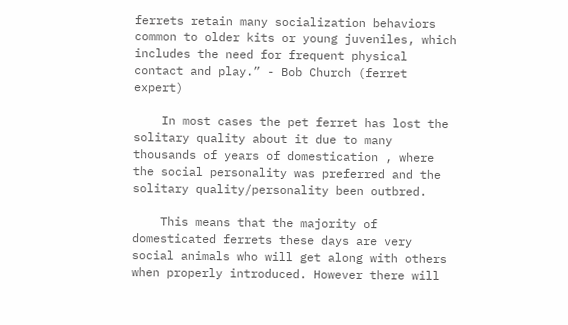ferrets retain many socialization behaviors common to older kits or young juveniles, which includes the need for frequent physical contact and play.” - Bob Church (ferret expert)

    In most cases the pet ferret has lost the solitary quality about it due to many thousands of years of domestication , where the social personality was preferred and the solitary quality/personality been outbred.

    This means that the majority of domesticated ferrets these days are very social animals who will get along with others when properly introduced. However there will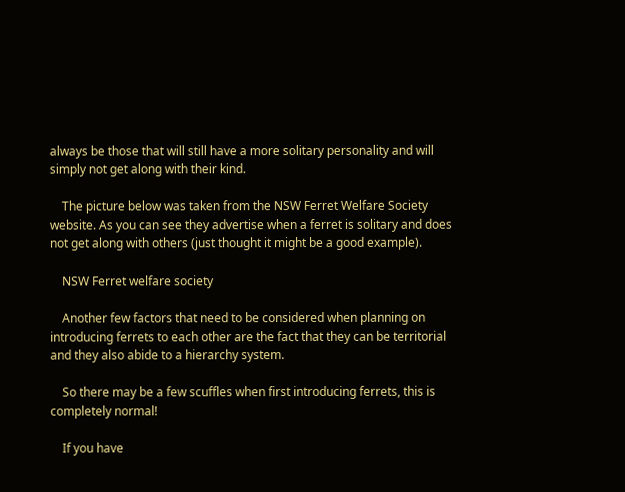always be those that will still have a more solitary personality and will simply not get along with their kind.

    The picture below was taken from the NSW Ferret Welfare Society website. As you can see they advertise when a ferret is solitary and does not get along with others (just thought it might be a good example).

    NSW Ferret welfare society

    Another few factors that need to be considered when planning on introducing ferrets to each other are the fact that they can be territorial and they also abide to a hierarchy system.

    So there may be a few scuffles when first introducing ferrets, this is completely normal!

    If you have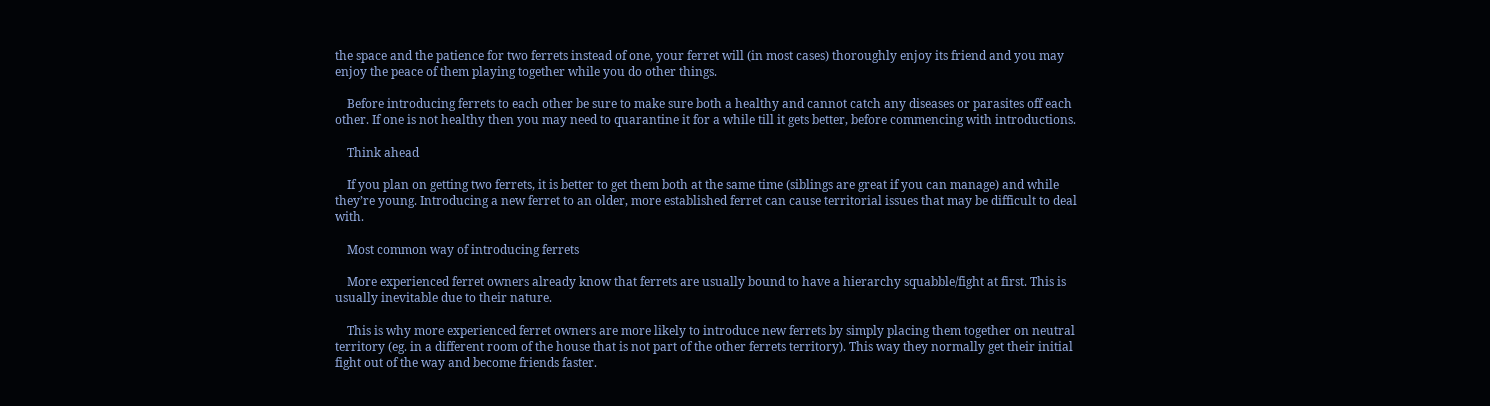the space and the patience for two ferrets instead of one, your ferret will (in most cases) thoroughly enjoy its friend and you may enjoy the peace of them playing together while you do other things.

    Before introducing ferrets to each other be sure to make sure both a healthy and cannot catch any diseases or parasites off each other. If one is not healthy then you may need to quarantine it for a while till it gets better, before commencing with introductions.

    Think ahead

    If you plan on getting two ferrets, it is better to get them both at the same time (siblings are great if you can manage) and while they’re young. Introducing a new ferret to an older, more established ferret can cause territorial issues that may be difficult to deal with.

    Most common way of introducing ferrets

    More experienced ferret owners already know that ferrets are usually bound to have a hierarchy squabble/fight at first. This is usually inevitable due to their nature.

    This is why more experienced ferret owners are more likely to introduce new ferrets by simply placing them together on neutral territory (eg. in a different room of the house that is not part of the other ferrets territory). This way they normally get their initial fight out of the way and become friends faster.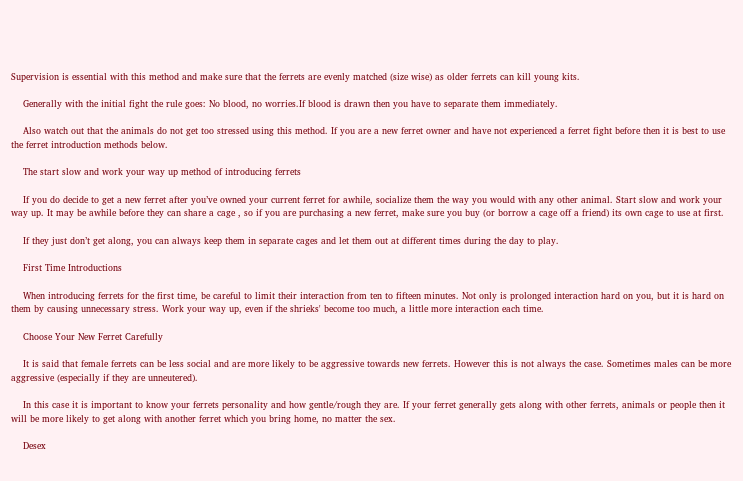Supervision is essential with this method and make sure that the ferrets are evenly matched (size wise) as older ferrets can kill young kits.

    Generally with the initial fight the rule goes: No blood, no worries.If blood is drawn then you have to separate them immediately.

    Also watch out that the animals do not get too stressed using this method. If you are a new ferret owner and have not experienced a ferret fight before then it is best to use the ferret introduction methods below.

    The start slow and work your way up method of introducing ferrets

    If you do decide to get a new ferret after you’ve owned your current ferret for awhile, socialize them the way you would with any other animal. Start slow and work your way up. It may be awhile before they can share a cage , so if you are purchasing a new ferret, make sure you buy (or borrow a cage off a friend) its own cage to use at first.

    If they just don’t get along, you can always keep them in separate cages and let them out at different times during the day to play.

    First Time Introductions

    When introducing ferrets for the first time, be careful to limit their interaction from ten to fifteen minutes. Not only is prolonged interaction hard on you, but it is hard on them by causing unnecessary stress. Work your way up, even if the shrieks' become too much, a little more interaction each time.

    Choose Your New Ferret Carefully

    It is said that female ferrets can be less social and are more likely to be aggressive towards new ferrets. However this is not always the case. Sometimes males can be more aggressive (especially if they are unneutered).

    In this case it is important to know your ferrets personality and how gentle/rough they are. If your ferret generally gets along with other ferrets, animals or people then it will be more likely to get along with another ferret which you bring home, no matter the sex.

    Desex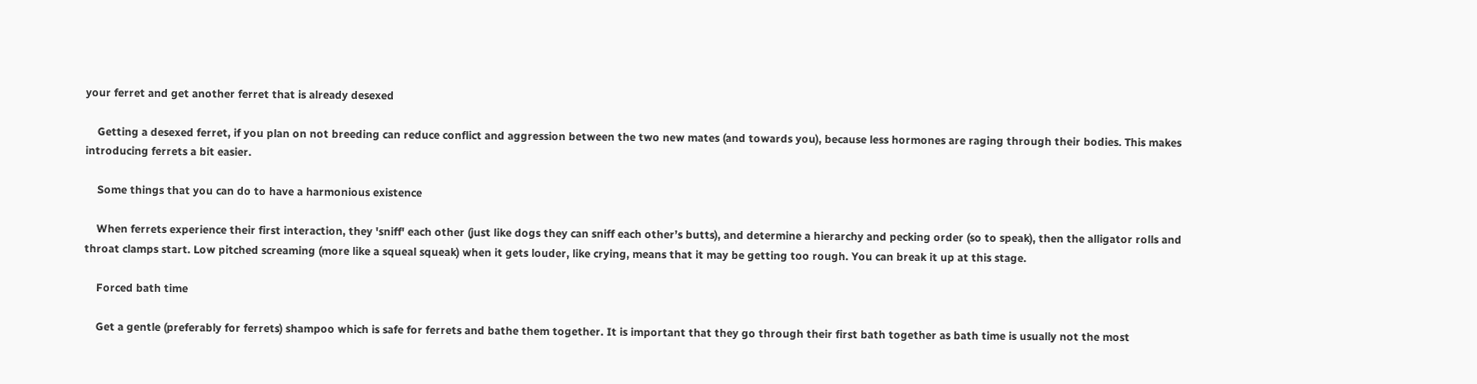your ferret and get another ferret that is already desexed

    Getting a desexed ferret, if you plan on not breeding can reduce conflict and aggression between the two new mates (and towards you), because less hormones are raging through their bodies. This makes introducing ferrets a bit easier.

    Some things that you can do to have a harmonious existence

    When ferrets experience their first interaction, they 'sniff' each other (just like dogs they can sniff each other’s butts), and determine a hierarchy and pecking order (so to speak), then the alligator rolls and throat clamps start. Low pitched screaming (more like a squeal squeak) when it gets louder, like crying, means that it may be getting too rough. You can break it up at this stage.

    Forced bath time

    Get a gentle (preferably for ferrets) shampoo which is safe for ferrets and bathe them together. It is important that they go through their first bath together as bath time is usually not the most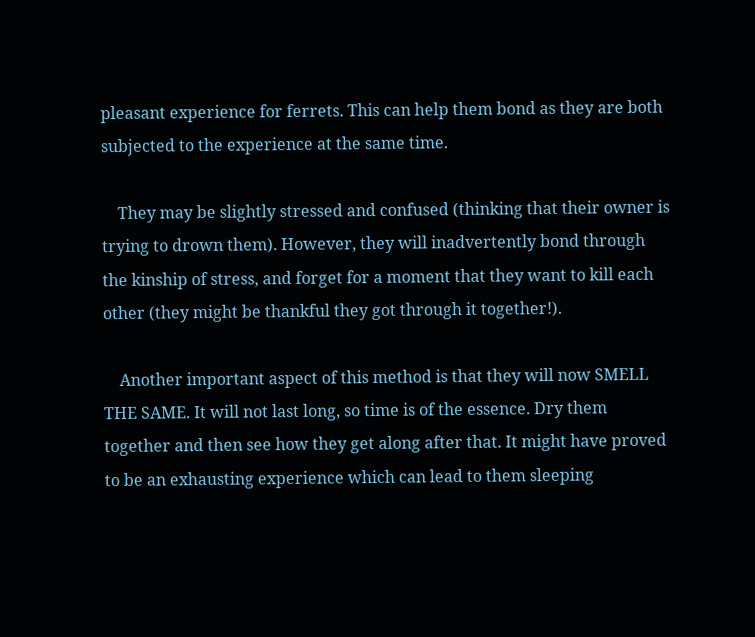pleasant experience for ferrets. This can help them bond as they are both subjected to the experience at the same time.

    They may be slightly stressed and confused (thinking that their owner is trying to drown them). However, they will inadvertently bond through the kinship of stress, and forget for a moment that they want to kill each other (they might be thankful they got through it together!).

    Another important aspect of this method is that they will now SMELL THE SAME. It will not last long, so time is of the essence. Dry them together and then see how they get along after that. It might have proved to be an exhausting experience which can lead to them sleeping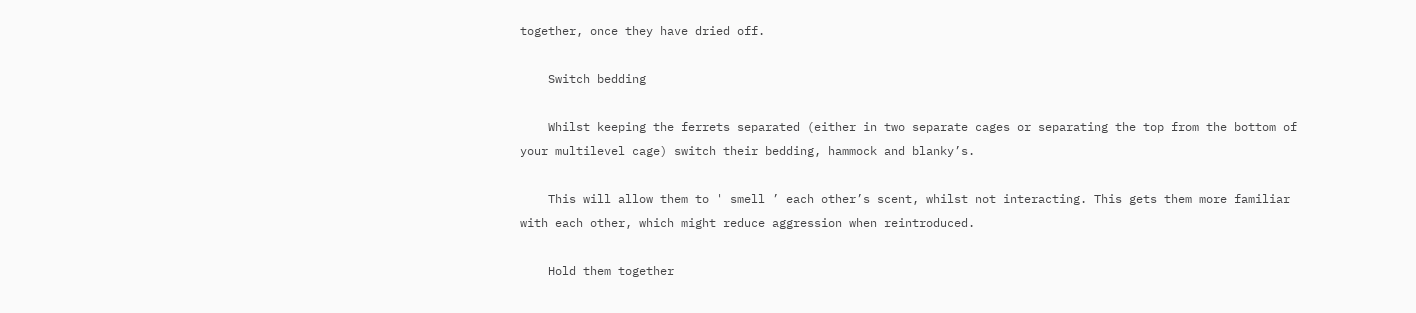together, once they have dried off.

    Switch bedding

    Whilst keeping the ferrets separated (either in two separate cages or separating the top from the bottom of your multilevel cage) switch their bedding, hammock and blanky’s.

    This will allow them to ' smell ’ each other’s scent, whilst not interacting. This gets them more familiar with each other, which might reduce aggression when reintroduced.

    Hold them together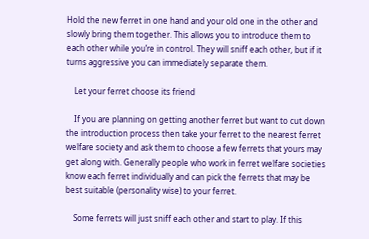Hold the new ferret in one hand and your old one in the other and slowly bring them together. This allows you to introduce them to each other while you’re in control. They will sniff each other, but if it turns aggressive you can immediately separate them.

    Let your ferret choose its friend

    If you are planning on getting another ferret but want to cut down the introduction process then take your ferret to the nearest ferret welfare society and ask them to choose a few ferrets that yours may get along with. Generally people who work in ferret welfare societies know each ferret individually and can pick the ferrets that may be best suitable (personality wise) to your ferret.

    Some ferrets will just sniff each other and start to play. If this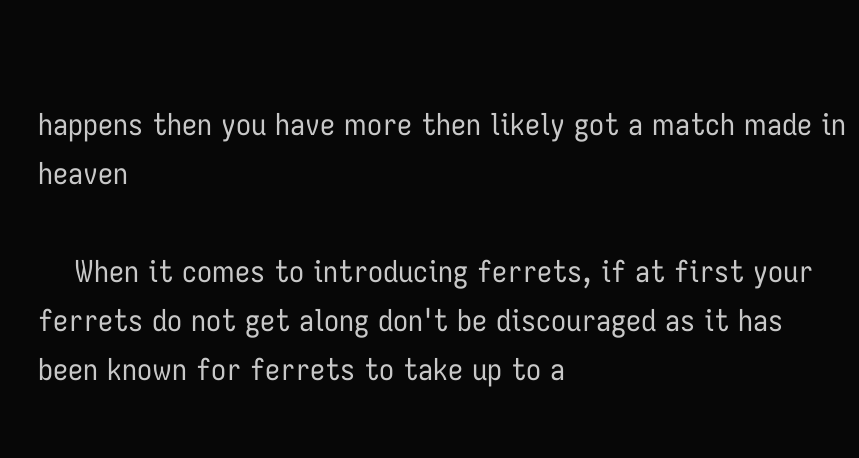happens then you have more then likely got a match made in heaven

    When it comes to introducing ferrets, if at first your ferrets do not get along don't be discouraged as it has been known for ferrets to take up to a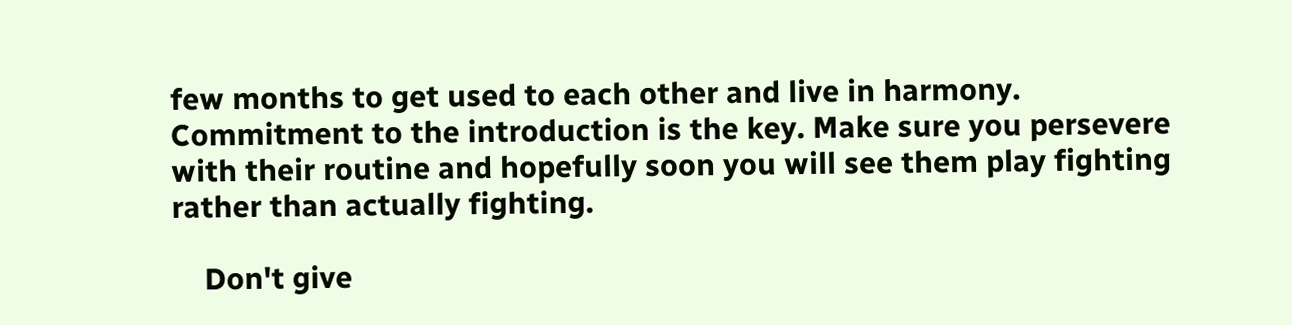few months to get used to each other and live in harmony. Commitment to the introduction is the key. Make sure you persevere with their routine and hopefully soon you will see them play fighting rather than actually fighting.

    Don't give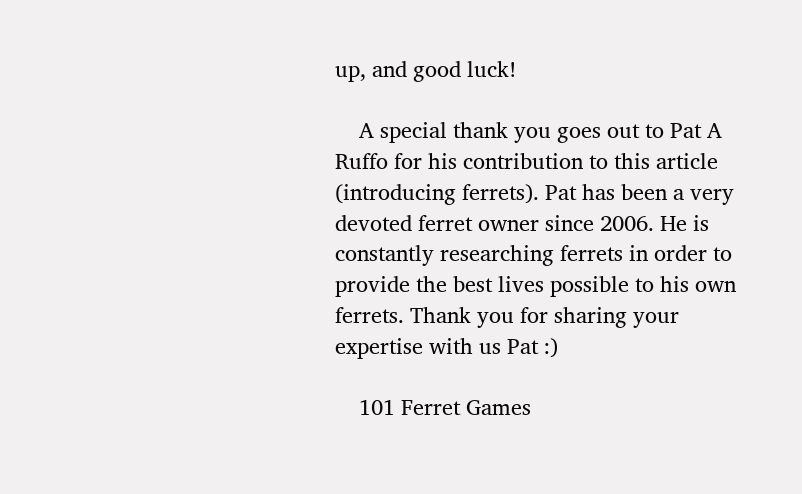up, and good luck!

    A special thank you goes out to Pat A Ruffo for his contribution to this article (introducing ferrets). Pat has been a very devoted ferret owner since 2006. He is constantly researching ferrets in order to provide the best lives possible to his own ferrets. Thank you for sharing your expertise with us Pat :)

    101 Ferret Games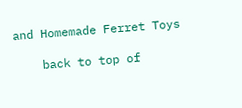and Homemade Ferret Toys

    back to top of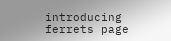introducing ferrets page